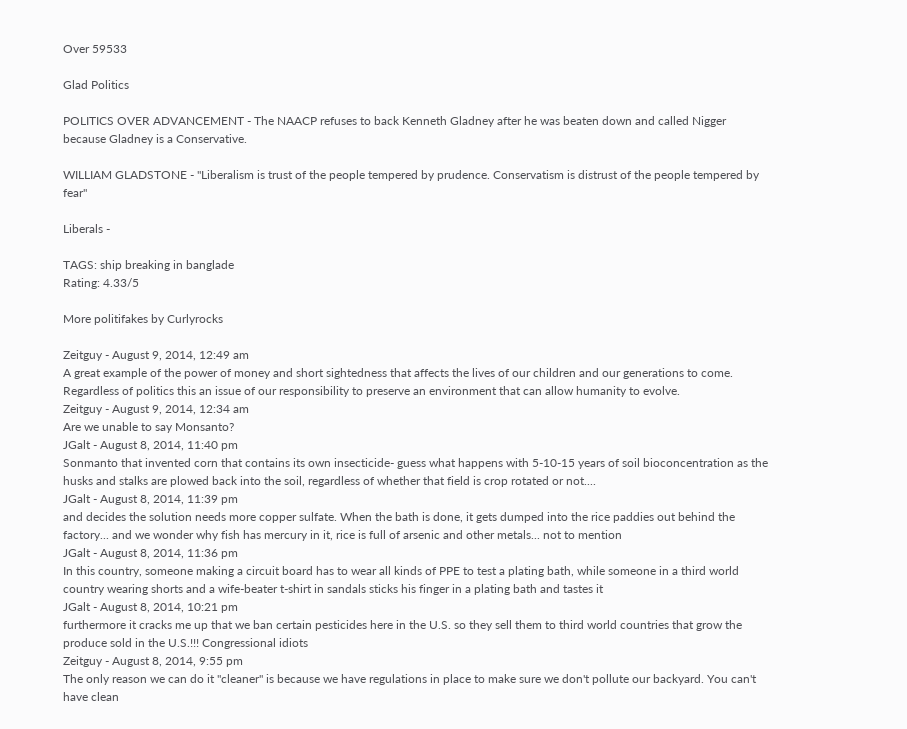Over 59533

Glad Politics

POLITICS OVER ADVANCEMENT - The NAACP refuses to back Kenneth Gladney after he was beaten down and called Nigger because Gladney is a Conservative.

WILLIAM GLADSTONE - "Liberalism is trust of the people tempered by prudence. Conservatism is distrust of the people tempered by fear"

Liberals -

TAGS: ship breaking in banglade
Rating: 4.33/5

More politifakes by Curlyrocks

Zeitguy - August 9, 2014, 12:49 am
A great example of the power of money and short sightedness that affects the lives of our children and our generations to come. Regardless of politics this an issue of our responsibility to preserve an environment that can allow humanity to evolve.
Zeitguy - August 9, 2014, 12:34 am
Are we unable to say Monsanto?
JGalt - August 8, 2014, 11:40 pm
Sonmanto that invented corn that contains its own insecticide- guess what happens with 5-10-15 years of soil bioconcentration as the husks and stalks are plowed back into the soil, regardless of whether that field is crop rotated or not....
JGalt - August 8, 2014, 11:39 pm
and decides the solution needs more copper sulfate. When the bath is done, it gets dumped into the rice paddies out behind the factory... and we wonder why fish has mercury in it, rice is full of arsenic and other metals... not to mention
JGalt - August 8, 2014, 11:36 pm
In this country, someone making a circuit board has to wear all kinds of PPE to test a plating bath, while someone in a third world country wearing shorts and a wife-beater t-shirt in sandals sticks his finger in a plating bath and tastes it
JGalt - August 8, 2014, 10:21 pm
furthermore it cracks me up that we ban certain pesticides here in the U.S. so they sell them to third world countries that grow the produce sold in the U.S.!!! Congressional idiots
Zeitguy - August 8, 2014, 9:55 pm
The only reason we can do it "cleaner" is because we have regulations in place to make sure we don't pollute our backyard. You can't have clean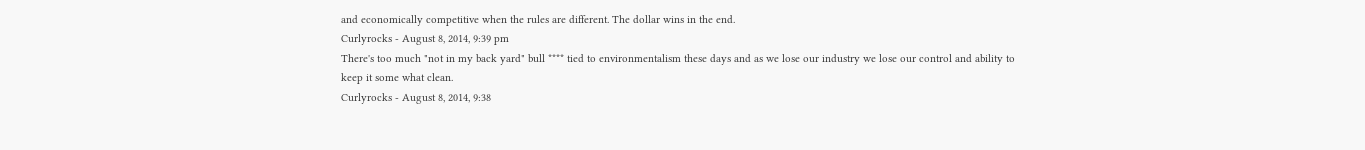and economically competitive when the rules are different. The dollar wins in the end.
Curlyrocks - August 8, 2014, 9:39 pm
There's too much "not in my back yard" bull **** tied to environmentalism these days and as we lose our industry we lose our control and ability to keep it some what clean.
Curlyrocks - August 8, 2014, 9:38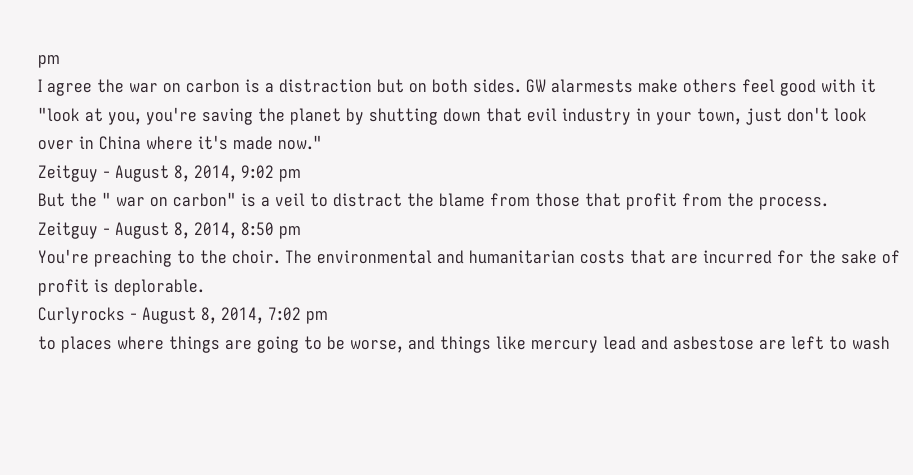pm
I agree the war on carbon is a distraction but on both sides. GW alarmests make others feel good with it "look at you, you're saving the planet by shutting down that evil industry in your town, just don't look over in China where it's made now."
Zeitguy - August 8, 2014, 9:02 pm
But the " war on carbon" is a veil to distract the blame from those that profit from the process.
Zeitguy - August 8, 2014, 8:50 pm
You're preaching to the choir. The environmental and humanitarian costs that are incurred for the sake of profit is deplorable.
Curlyrocks - August 8, 2014, 7:02 pm
to places where things are going to be worse, and things like mercury lead and asbestose are left to wash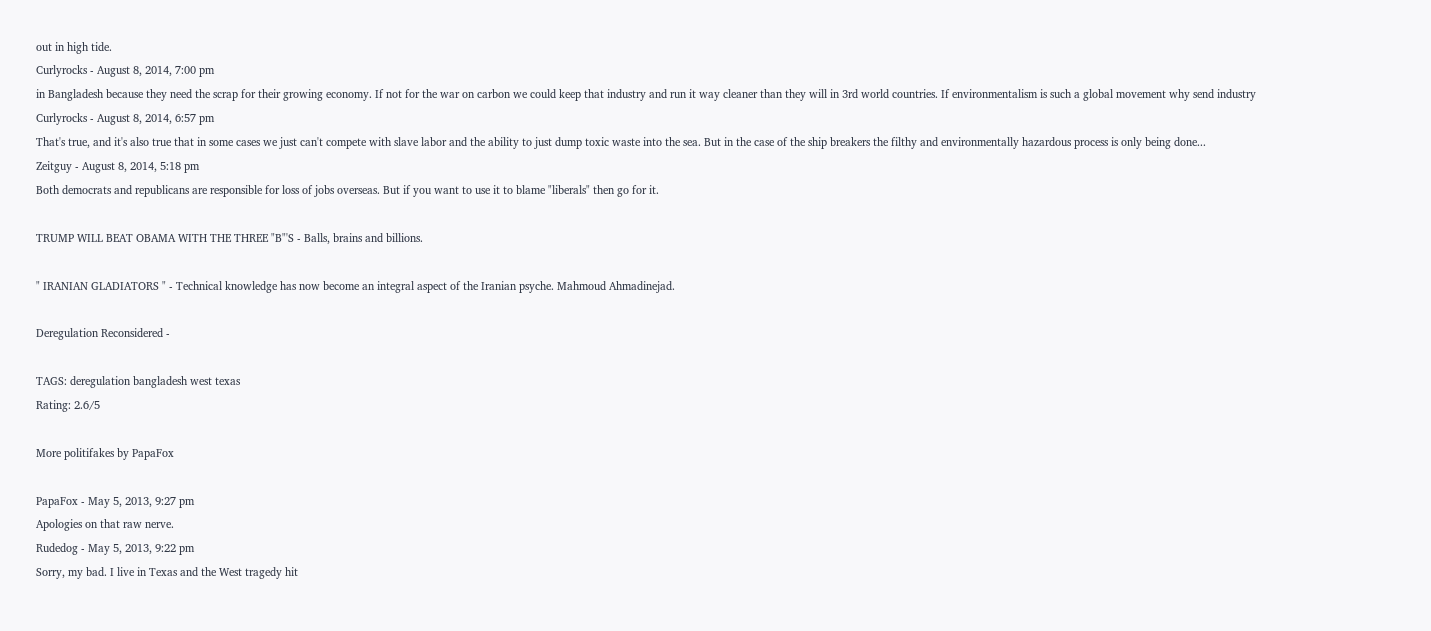out in high tide.
Curlyrocks - August 8, 2014, 7:00 pm
in Bangladesh because they need the scrap for their growing economy. If not for the war on carbon we could keep that industry and run it way cleaner than they will in 3rd world countries. If environmentalism is such a global movement why send industry
Curlyrocks - August 8, 2014, 6:57 pm
That's true, and it's also true that in some cases we just can't compete with slave labor and the ability to just dump toxic waste into the sea. But in the case of the ship breakers the filthy and environmentally hazardous process is only being done...
Zeitguy - August 8, 2014, 5:18 pm
Both democrats and republicans are responsible for loss of jobs overseas. But if you want to use it to blame "liberals" then go for it.

TRUMP WILL BEAT OBAMA WITH THE THREE "B"'S - Balls, brains and billions.

" IRANIAN GLADIATORS " - Technical knowledge has now become an integral aspect of the Iranian psyche. Mahmoud Ahmadinejad.

Deregulation Reconsidered -

TAGS: deregulation bangladesh west texas
Rating: 2.6/5

More politifakes by PapaFox

PapaFox - May 5, 2013, 9:27 pm
Apologies on that raw nerve.
Rudedog - May 5, 2013, 9:22 pm
Sorry, my bad. I live in Texas and the West tragedy hit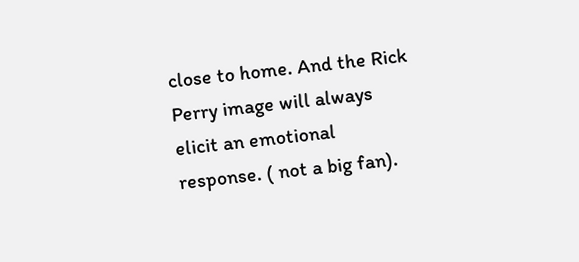close to home. And the Rick Perry image will always elicit an emotional response. ( not a big fan).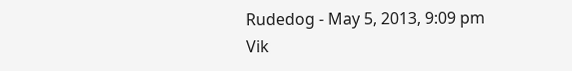Rudedog - May 5, 2013, 9:09 pm
Vik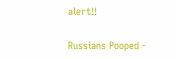alert!!

Russians Pooped -